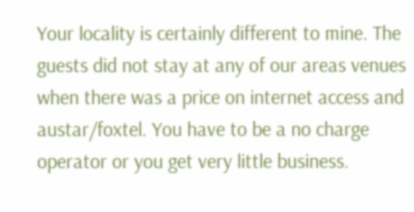Your locality is certainly different to mine. The guests did not stay at any of our areas venues when there was a price on internet access and austar/foxtel. You have to be a no charge operator or you get very little business.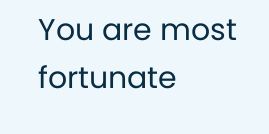You are most fortunate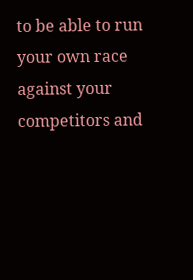to be able to run your own race against your competitors and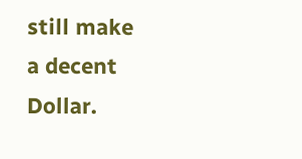still make a decent Dollar.